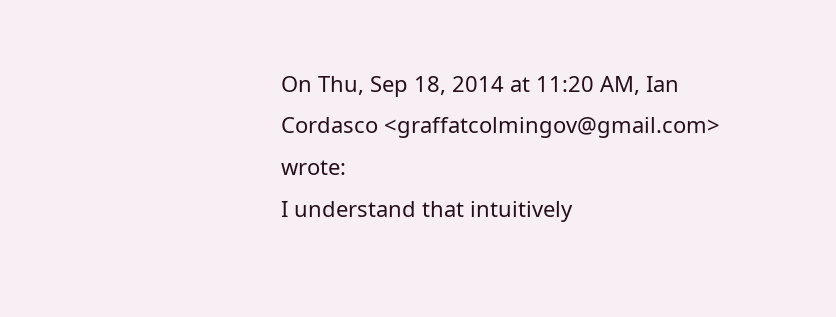On Thu, Sep 18, 2014 at 11:20 AM, Ian Cordasco <graffatcolmingov@gmail.com> wrote:
I understand that intuitively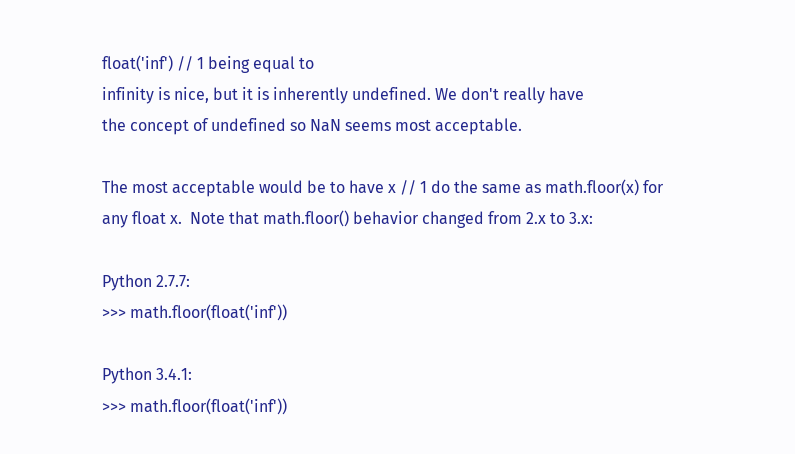float('inf') // 1 being equal to
infinity is nice, but it is inherently undefined. We don't really have
the concept of undefined so NaN seems most acceptable.

The most acceptable would be to have x // 1 do the same as math.floor(x) for any float x.  Note that math.floor() behavior changed from 2.x to 3.x:

Python 2.7.7:
>>> math.floor(float('inf'))

Python 3.4.1:
>>> math.floor(float('inf'))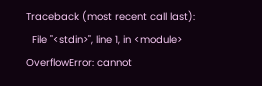Traceback (most recent call last):
  File "<stdin>", line 1, in <module>
OverflowError: cannot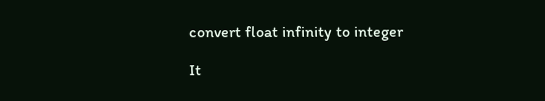convert float infinity to integer

It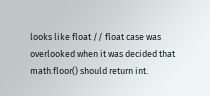looks like float // float case was overlooked when it was decided that math.floor() should return int.